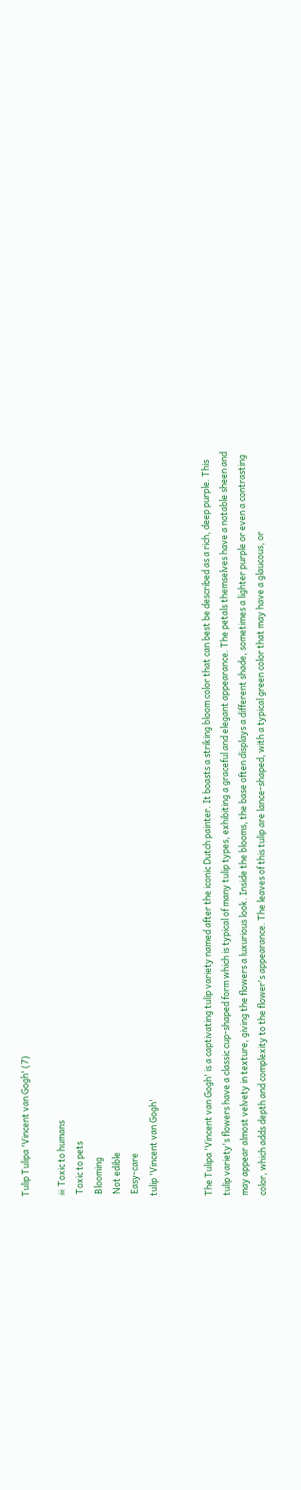Tulip Tulipa 'Vincent van Gogh' (7)

☠ Toxic to humans
 Toxic to pets
 Blooming
 Not edible
 Easy-care
tulip 'Vincent van Gogh'


The Tulipa 'Vincent van Gogh' is a captivating tulip variety named after the iconic Dutch painter. It boasts a striking bloom color that can best be described as a rich, deep purple. This tulip variety's flowers have a classic cup-shaped form which is typical of many tulip types, exhibiting a graceful and elegant appearance. The petals themselves have a notable sheen and may appear almost velvety in texture, giving the flowers a luxurious look. Inside the blooms, the base often displays a different shade, sometimes a lighter purple or even a contrasting color, which adds depth and complexity to the flower's appearance. The leaves of this tulip are lance-shaped, with a typical green color that may have a glaucous, or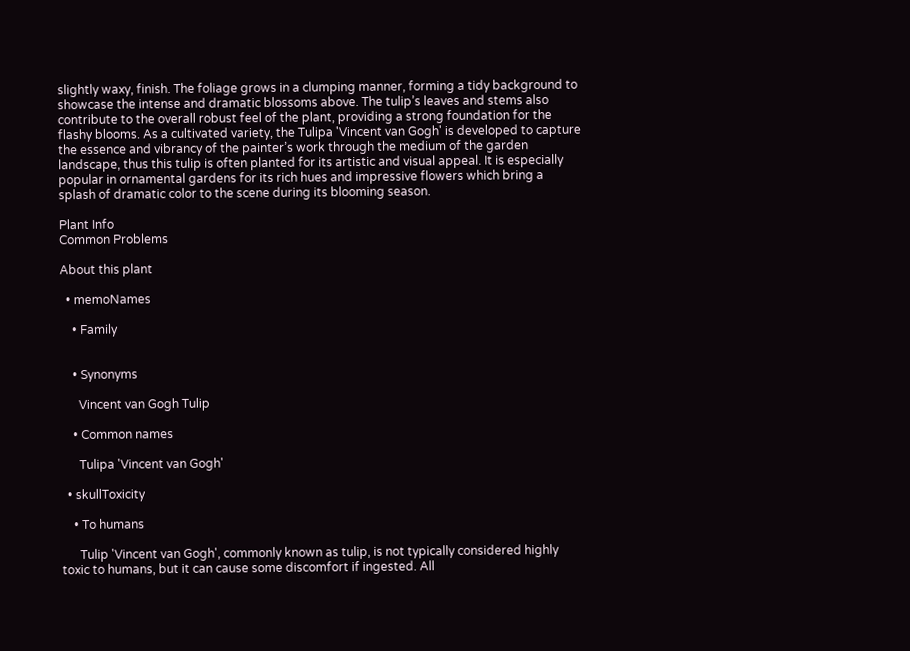slightly waxy, finish. The foliage grows in a clumping manner, forming a tidy background to showcase the intense and dramatic blossoms above. The tulip’s leaves and stems also contribute to the overall robust feel of the plant, providing a strong foundation for the flashy blooms. As a cultivated variety, the Tulipa 'Vincent van Gogh' is developed to capture the essence and vibrancy of the painter’s work through the medium of the garden landscape, thus this tulip is often planted for its artistic and visual appeal. It is especially popular in ornamental gardens for its rich hues and impressive flowers which bring a splash of dramatic color to the scene during its blooming season.

Plant Info
Common Problems

About this plant

  • memoNames

    • Family


    • Synonyms

      Vincent van Gogh Tulip

    • Common names

      Tulipa 'Vincent van Gogh'

  • skullToxicity

    • To humans

      Tulip 'Vincent van Gogh', commonly known as tulip, is not typically considered highly toxic to humans, but it can cause some discomfort if ingested. All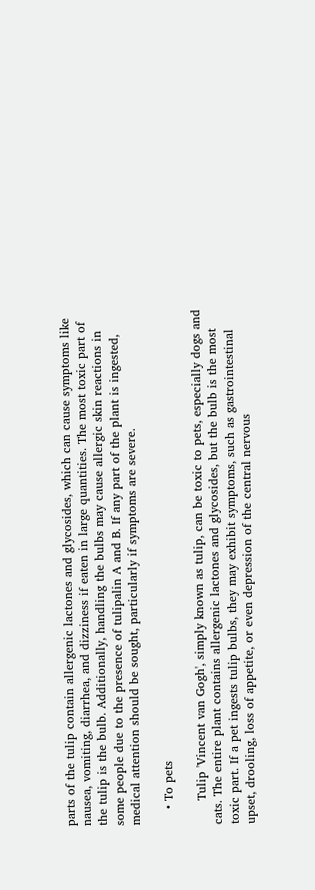parts of the tulip contain allergenic lactones and glycosides, which can cause symptoms like nausea, vomiting, diarrhea, and dizziness if eaten in large quantities. The most toxic part of the tulip is the bulb. Additionally, handling the bulbs may cause allergic skin reactions in some people due to the presence of tulipalin A and B. If any part of the plant is ingested, medical attention should be sought, particularly if symptoms are severe.

    • To pets

      Tulip 'Vincent van Gogh', simply known as tulip, can be toxic to pets, especially dogs and cats. The entire plant contains allergenic lactones and glycosides, but the bulb is the most toxic part. If a pet ingests tulip bulbs, they may exhibit symptoms, such as gastrointestinal upset, drooling, loss of appetite, or even depression of the central nervous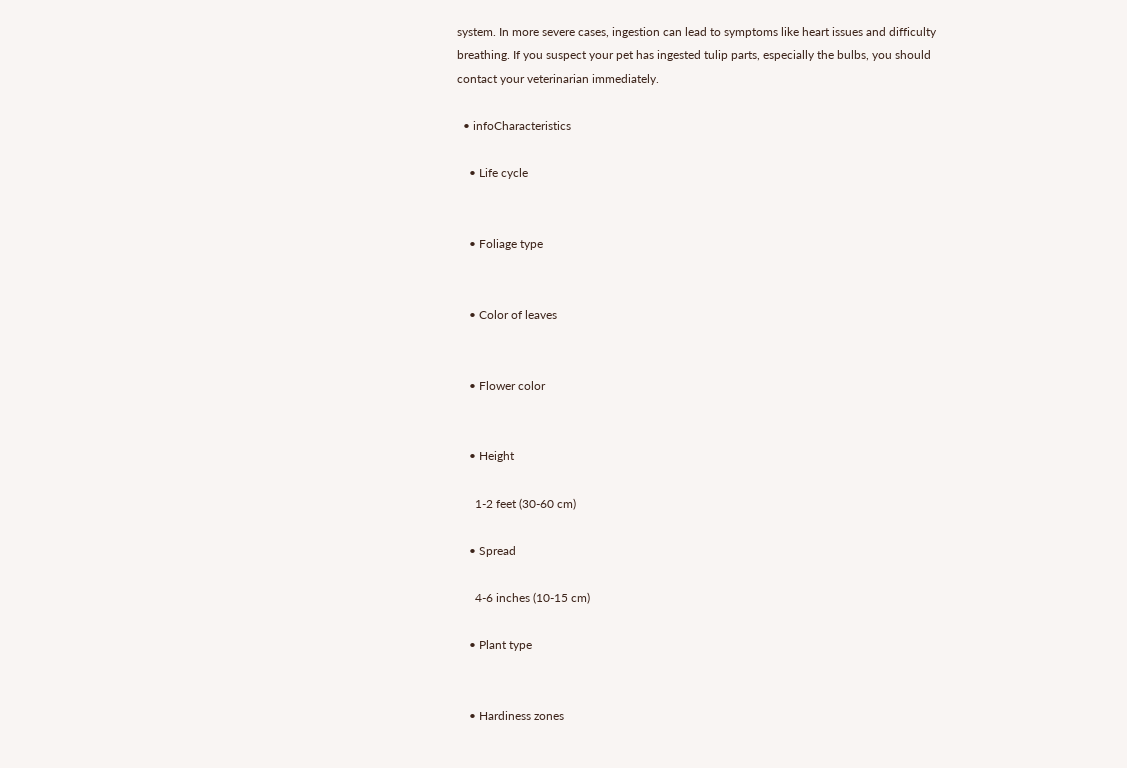system. In more severe cases, ingestion can lead to symptoms like heart issues and difficulty breathing. If you suspect your pet has ingested tulip parts, especially the bulbs, you should contact your veterinarian immediately.

  • infoCharacteristics

    • Life cycle


    • Foliage type


    • Color of leaves


    • Flower color


    • Height

      1-2 feet (30-60 cm)

    • Spread

      4-6 inches (10-15 cm)

    • Plant type


    • Hardiness zones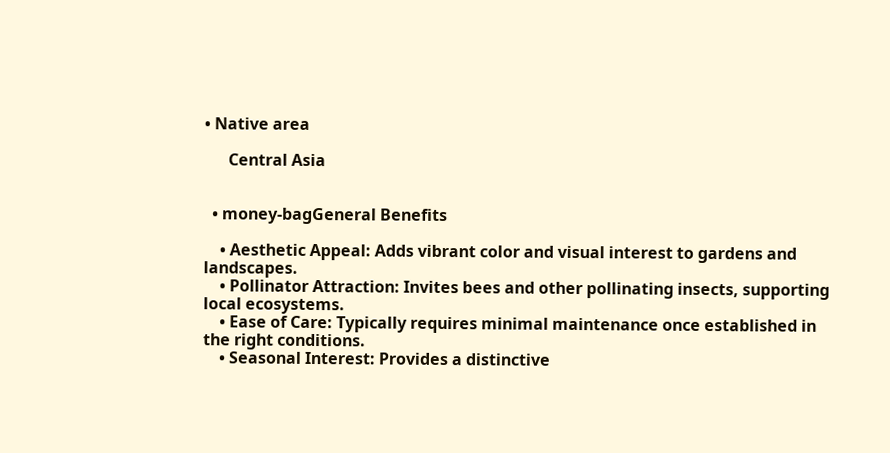• Native area

      Central Asia


  • money-bagGeneral Benefits

    • Aesthetic Appeal: Adds vibrant color and visual interest to gardens and landscapes.
    • Pollinator Attraction: Invites bees and other pollinating insects, supporting local ecosystems.
    • Ease of Care: Typically requires minimal maintenance once established in the right conditions.
    • Seasonal Interest: Provides a distinctive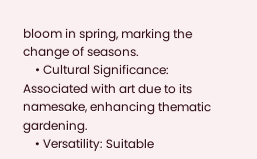bloom in spring, marking the change of seasons.
    • Cultural Significance: Associated with art due to its namesake, enhancing thematic gardening.
    • Versatility: Suitable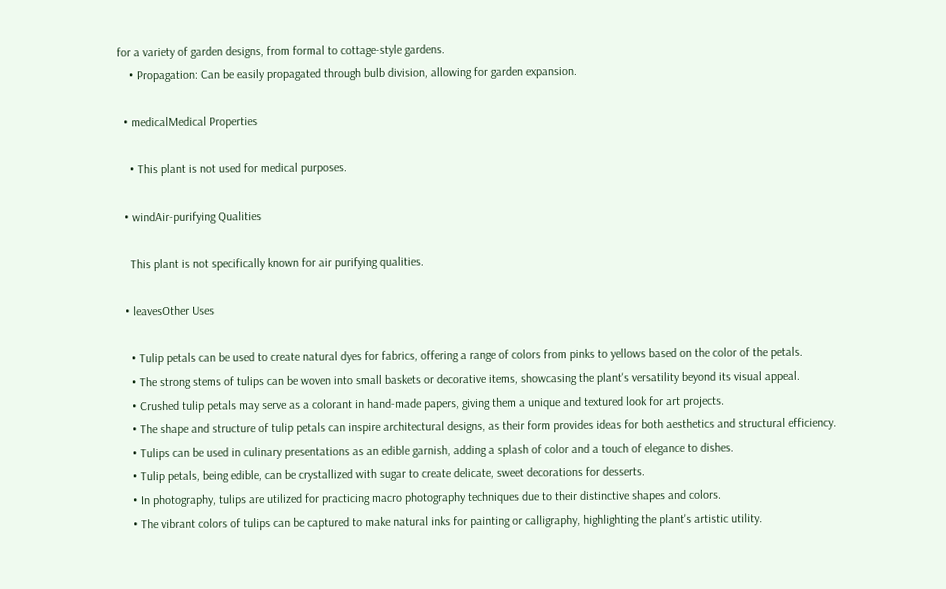for a variety of garden designs, from formal to cottage-style gardens.
    • Propagation: Can be easily propagated through bulb division, allowing for garden expansion.

  • medicalMedical Properties

    • This plant is not used for medical purposes.

  • windAir-purifying Qualities

    This plant is not specifically known for air purifying qualities.

  • leavesOther Uses

    • Tulip petals can be used to create natural dyes for fabrics, offering a range of colors from pinks to yellows based on the color of the petals.
    • The strong stems of tulips can be woven into small baskets or decorative items, showcasing the plant's versatility beyond its visual appeal.
    • Crushed tulip petals may serve as a colorant in hand-made papers, giving them a unique and textured look for art projects.
    • The shape and structure of tulip petals can inspire architectural designs, as their form provides ideas for both aesthetics and structural efficiency.
    • Tulips can be used in culinary presentations as an edible garnish, adding a splash of color and a touch of elegance to dishes.
    • Tulip petals, being edible, can be crystallized with sugar to create delicate, sweet decorations for desserts.
    • In photography, tulips are utilized for practicing macro photography techniques due to their distinctive shapes and colors.
    • The vibrant colors of tulips can be captured to make natural inks for painting or calligraphy, highlighting the plant's artistic utility.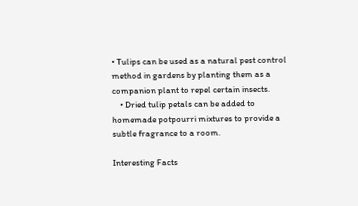• Tulips can be used as a natural pest control method in gardens by planting them as a companion plant to repel certain insects.
    • Dried tulip petals can be added to homemade potpourri mixtures to provide a subtle fragrance to a room.

Interesting Facts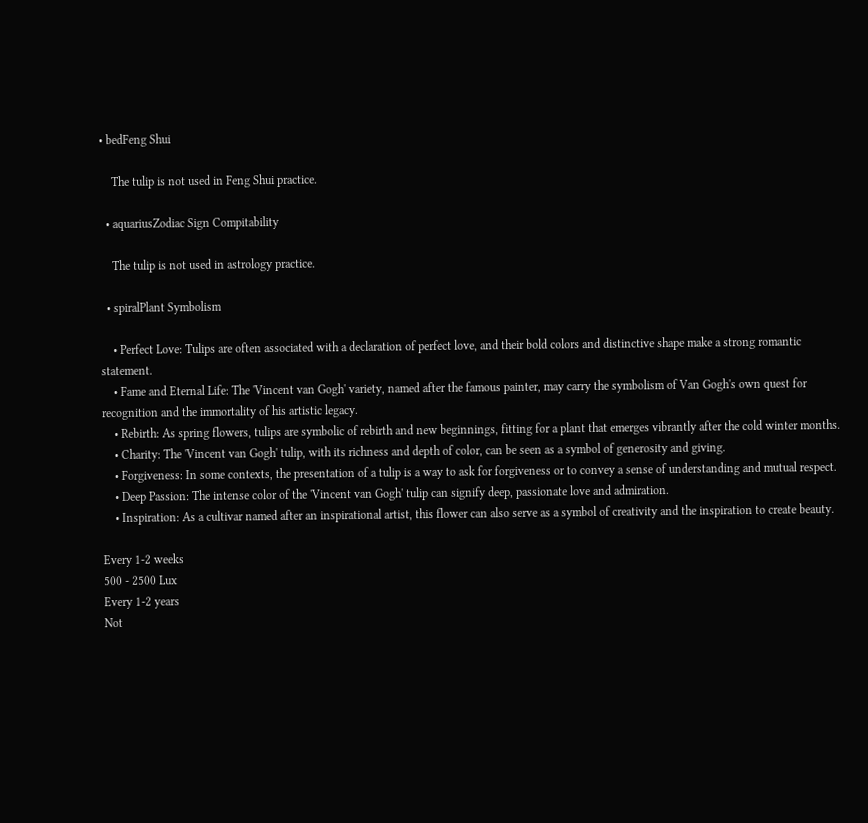• bedFeng Shui

    The tulip is not used in Feng Shui practice.

  • aquariusZodiac Sign Compitability

    The tulip is not used in astrology practice.

  • spiralPlant Symbolism

    • Perfect Love: Tulips are often associated with a declaration of perfect love, and their bold colors and distinctive shape make a strong romantic statement.
    • Fame and Eternal Life: The 'Vincent van Gogh' variety, named after the famous painter, may carry the symbolism of Van Gogh's own quest for recognition and the immortality of his artistic legacy.
    • Rebirth: As spring flowers, tulips are symbolic of rebirth and new beginnings, fitting for a plant that emerges vibrantly after the cold winter months.
    • Charity: The 'Vincent van Gogh' tulip, with its richness and depth of color, can be seen as a symbol of generosity and giving.
    • Forgiveness: In some contexts, the presentation of a tulip is a way to ask for forgiveness or to convey a sense of understanding and mutual respect.
    • Deep Passion: The intense color of the 'Vincent van Gogh' tulip can signify deep, passionate love and admiration.
    • Inspiration: As a cultivar named after an inspirational artist, this flower can also serve as a symbol of creativity and the inspiration to create beauty.

Every 1-2 weeks
500 - 2500 Lux
Every 1-2 years
Not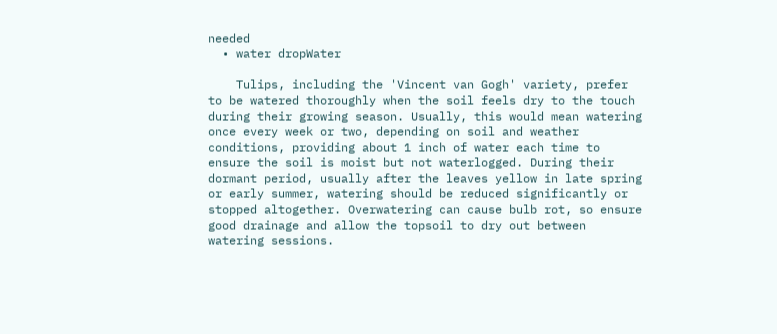needed
  • water dropWater

    Tulips, including the 'Vincent van Gogh' variety, prefer to be watered thoroughly when the soil feels dry to the touch during their growing season. Usually, this would mean watering once every week or two, depending on soil and weather conditions, providing about 1 inch of water each time to ensure the soil is moist but not waterlogged. During their dormant period, usually after the leaves yellow in late spring or early summer, watering should be reduced significantly or stopped altogether. Overwatering can cause bulb rot, so ensure good drainage and allow the topsoil to dry out between watering sessions.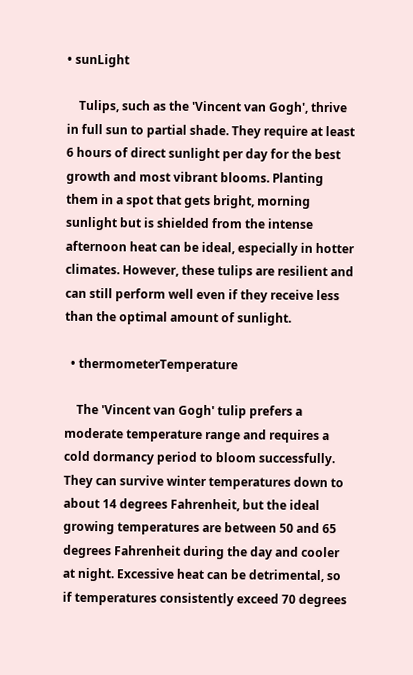• sunLight

    Tulips, such as the 'Vincent van Gogh', thrive in full sun to partial shade. They require at least 6 hours of direct sunlight per day for the best growth and most vibrant blooms. Planting them in a spot that gets bright, morning sunlight but is shielded from the intense afternoon heat can be ideal, especially in hotter climates. However, these tulips are resilient and can still perform well even if they receive less than the optimal amount of sunlight.

  • thermometerTemperature

    The 'Vincent van Gogh' tulip prefers a moderate temperature range and requires a cold dormancy period to bloom successfully. They can survive winter temperatures down to about 14 degrees Fahrenheit, but the ideal growing temperatures are between 50 and 65 degrees Fahrenheit during the day and cooler at night. Excessive heat can be detrimental, so if temperatures consistently exceed 70 degrees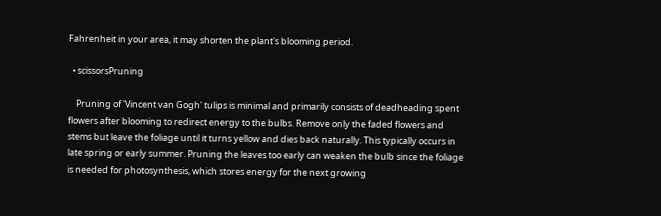Fahrenheit in your area, it may shorten the plant's blooming period.

  • scissorsPruning

    Pruning of 'Vincent van Gogh' tulips is minimal and primarily consists of deadheading spent flowers after blooming to redirect energy to the bulbs. Remove only the faded flowers and stems but leave the foliage until it turns yellow and dies back naturally. This typically occurs in late spring or early summer. Pruning the leaves too early can weaken the bulb since the foliage is needed for photosynthesis, which stores energy for the next growing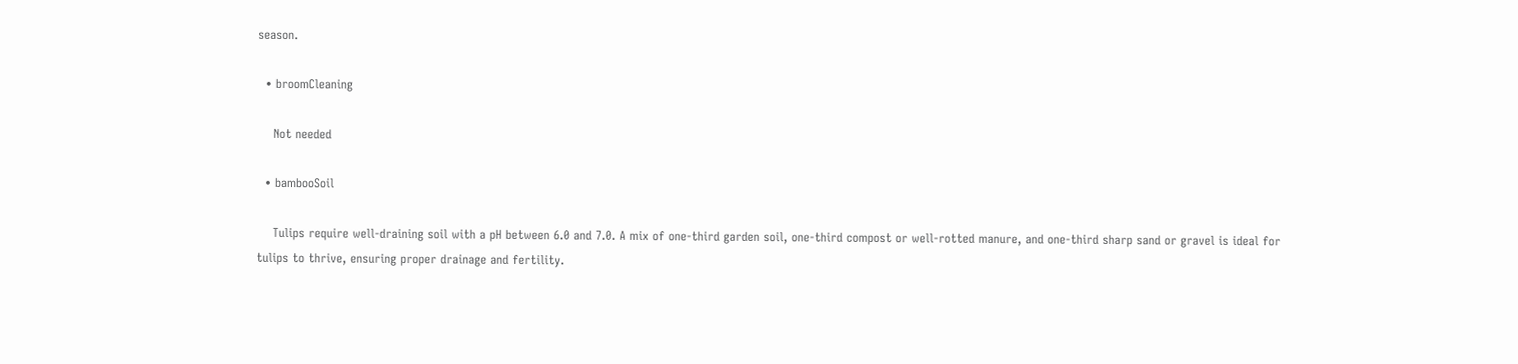season.

  • broomCleaning

    Not needed

  • bambooSoil

    Tulips require well-draining soil with a pH between 6.0 and 7.0. A mix of one-third garden soil, one-third compost or well-rotted manure, and one-third sharp sand or gravel is ideal for tulips to thrive, ensuring proper drainage and fertility.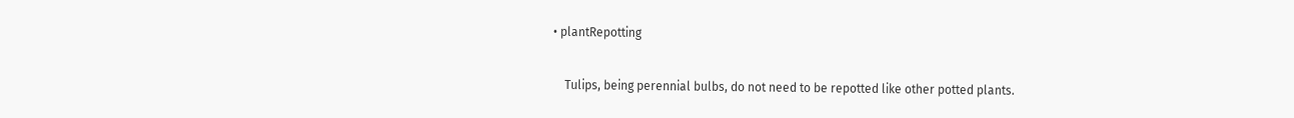• plantRepotting

    Tulips, being perennial bulbs, do not need to be repotted like other potted plants.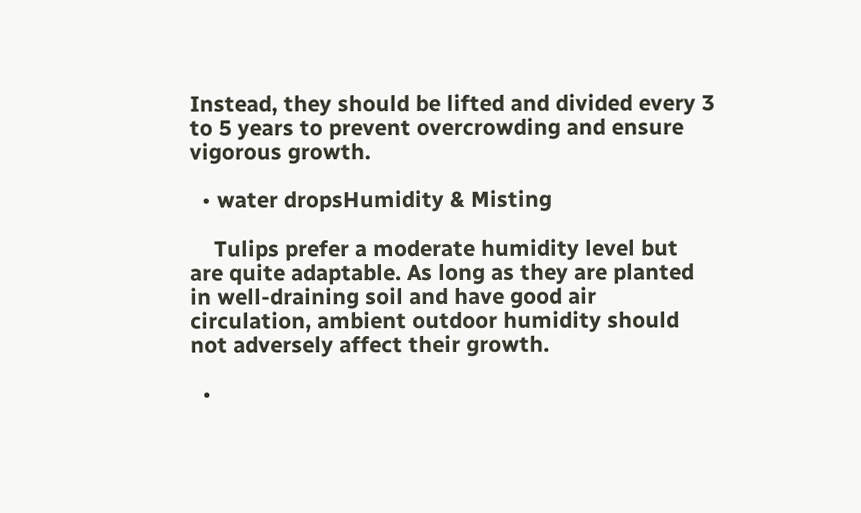Instead, they should be lifted and divided every 3 to 5 years to prevent overcrowding and ensure vigorous growth.

  • water dropsHumidity & Misting

    Tulips prefer a moderate humidity level but are quite adaptable. As long as they are planted in well-draining soil and have good air circulation, ambient outdoor humidity should not adversely affect their growth.

  •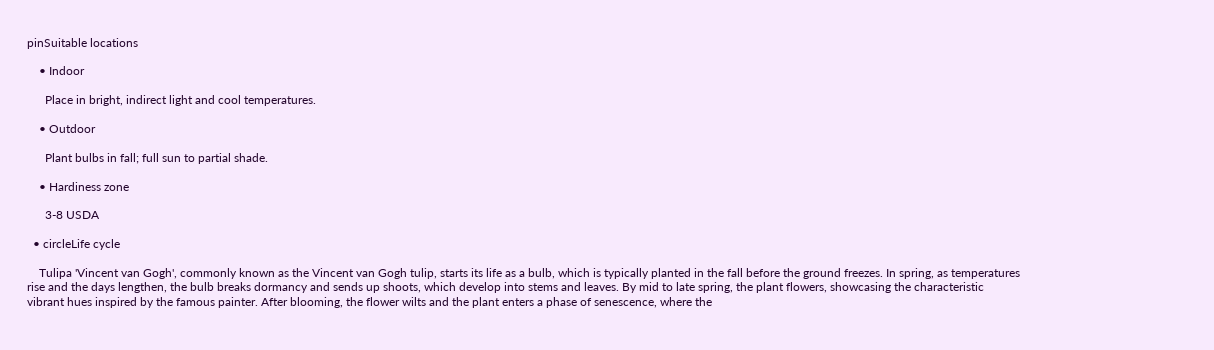pinSuitable locations

    • Indoor

      Place in bright, indirect light and cool temperatures.

    • Outdoor

      Plant bulbs in fall; full sun to partial shade.

    • Hardiness zone

      3-8 USDA

  • circleLife cycle

    Tulipa 'Vincent van Gogh', commonly known as the Vincent van Gogh tulip, starts its life as a bulb, which is typically planted in the fall before the ground freezes. In spring, as temperatures rise and the days lengthen, the bulb breaks dormancy and sends up shoots, which develop into stems and leaves. By mid to late spring, the plant flowers, showcasing the characteristic vibrant hues inspired by the famous painter. After blooming, the flower wilts and the plant enters a phase of senescence, where the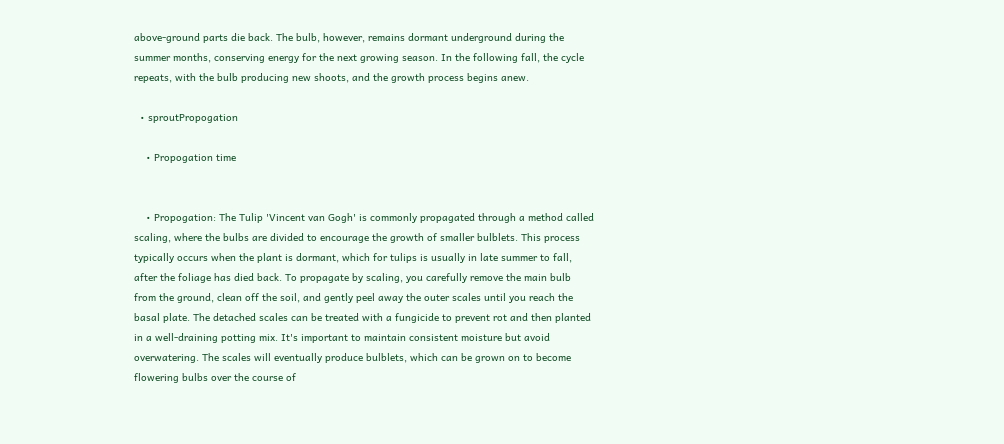above-ground parts die back. The bulb, however, remains dormant underground during the summer months, conserving energy for the next growing season. In the following fall, the cycle repeats, with the bulb producing new shoots, and the growth process begins anew.

  • sproutPropogation

    • Propogation time


    • Propogation: The Tulip 'Vincent van Gogh' is commonly propagated through a method called scaling, where the bulbs are divided to encourage the growth of smaller bulblets. This process typically occurs when the plant is dormant, which for tulips is usually in late summer to fall, after the foliage has died back. To propagate by scaling, you carefully remove the main bulb from the ground, clean off the soil, and gently peel away the outer scales until you reach the basal plate. The detached scales can be treated with a fungicide to prevent rot and then planted in a well-draining potting mix. It's important to maintain consistent moisture but avoid overwatering. The scales will eventually produce bulblets, which can be grown on to become flowering bulbs over the course of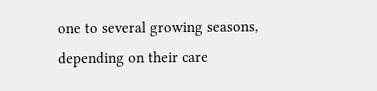one to several growing seasons, depending on their care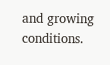and growing conditions.